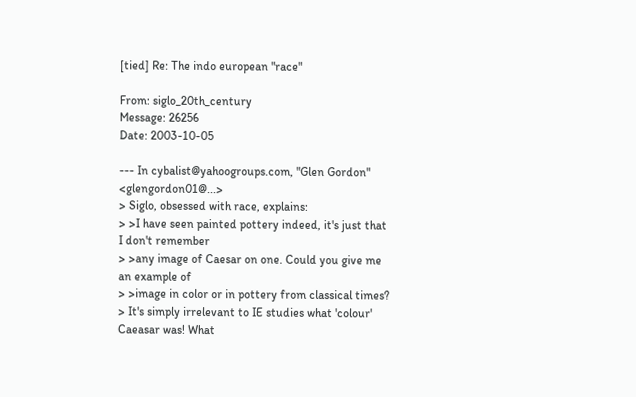[tied] Re: The indo european "race"

From: siglo_20th_century
Message: 26256
Date: 2003-10-05

--- In cybalist@yahoogroups.com, "Glen Gordon" <glengordon01@...>
> Siglo, obsessed with race, explains:
> >I have seen painted pottery indeed, it's just that I don't remember
> >any image of Caesar on one. Could you give me an example of
> >image in color or in pottery from classical times?
> It's simply irrelevant to IE studies what 'colour' Caeasar was! What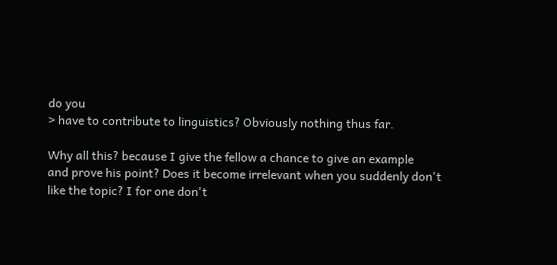do you
> have to contribute to linguistics? Obviously nothing thus far.

Why all this? because I give the fellow a chance to give an example
and prove his point? Does it become irrelevant when you suddenly don't
like the topic? I for one don't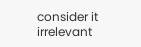consider it irrelevant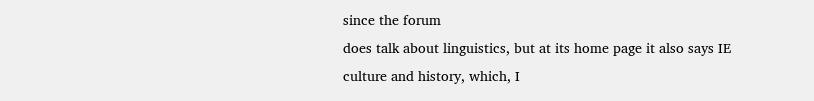since the forum
does talk about linguistics, but at its home page it also says IE
culture and history, which, I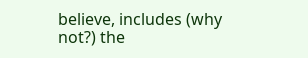believe, includes (why not?) the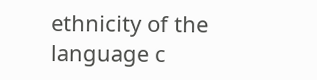ethnicity of the language c